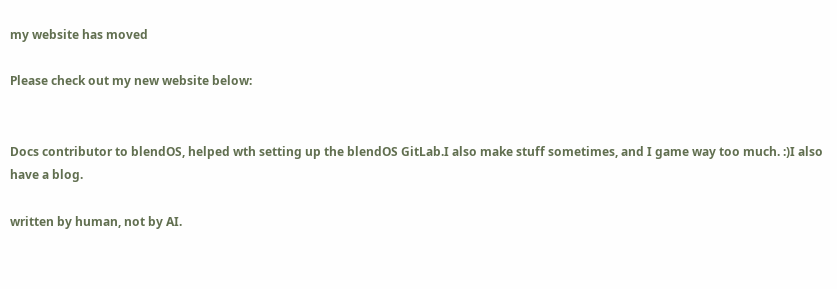my website has moved

Please check out my new website below:


Docs contributor to blendOS, helped wth setting up the blendOS GitLab.I also make stuff sometimes, and I game way too much. :)I also have a blog.

written by human, not by AI.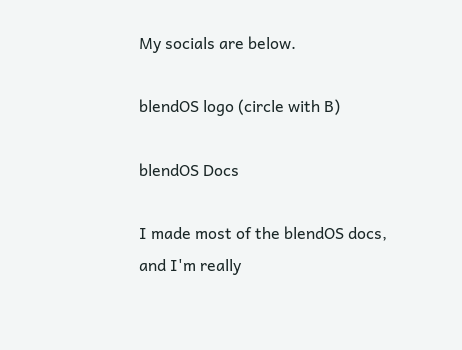My socials are below.

blendOS logo (circle with B)

blendOS Docs

I made most of the blendOS docs, and I'm really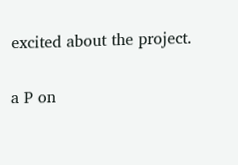excited about the project.

a P on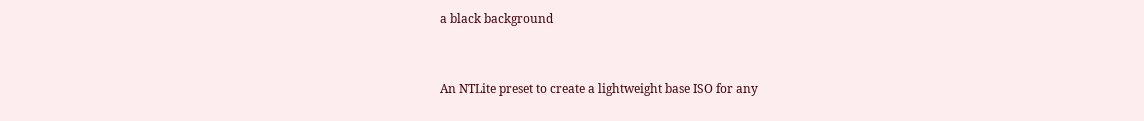a black background


An NTLite preset to create a lightweight base ISO for any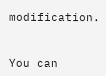modification.


You can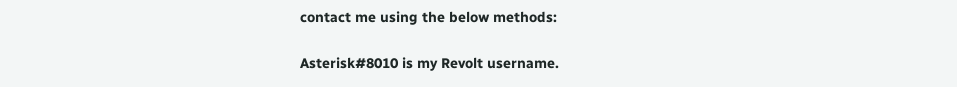contact me using the below methods:

Asterisk#8010 is my Revolt username.